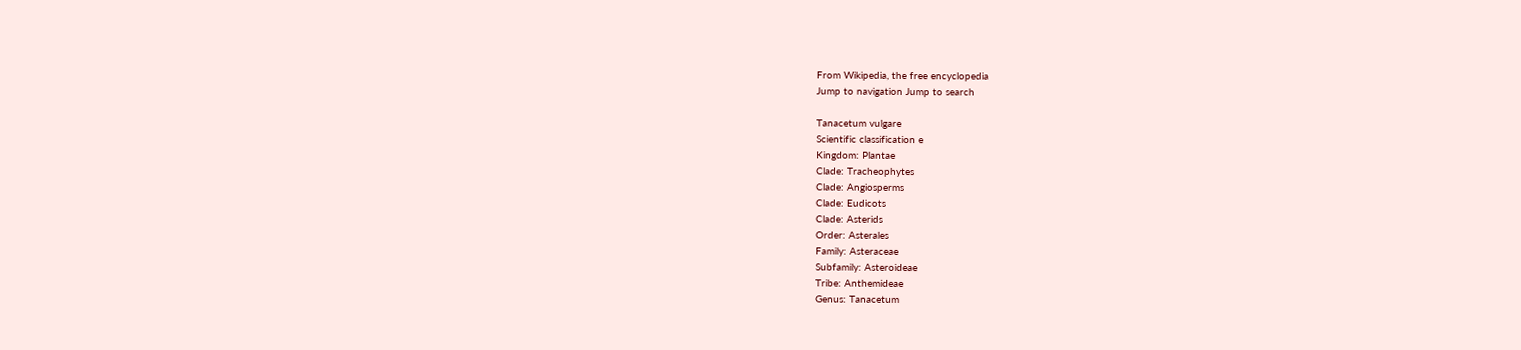From Wikipedia, the free encyclopedia
Jump to navigation Jump to search

Tanacetum vulgare
Scientific classification e
Kingdom: Plantae
Clade: Tracheophytes
Clade: Angiosperms
Clade: Eudicots
Clade: Asterids
Order: Asterales
Family: Asteraceae
Subfamily: Asteroideae
Tribe: Anthemideae
Genus: Tanacetum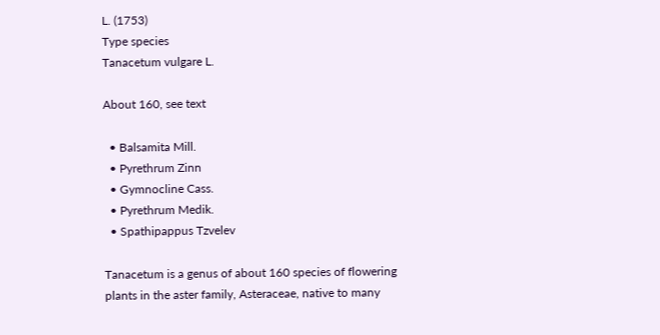L. (1753)
Type species
Tanacetum vulgare L.

About 160, see text

  • Balsamita Mill.
  • Pyrethrum Zinn
  • Gymnocline Cass.
  • Pyrethrum Medik.
  • Spathipappus Tzvelev

Tanacetum is a genus of about 160 species of flowering plants in the aster family, Asteraceae, native to many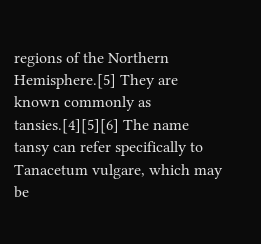regions of the Northern Hemisphere.[5] They are known commonly as tansies.[4][5][6] The name tansy can refer specifically to Tanacetum vulgare, which may be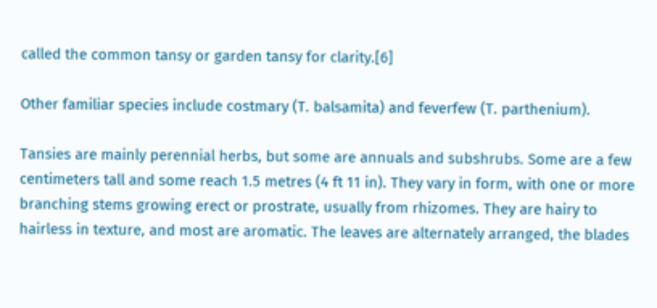called the common tansy or garden tansy for clarity.[6]

Other familiar species include costmary (T. balsamita) and feverfew (T. parthenium).

Tansies are mainly perennial herbs, but some are annuals and subshrubs. Some are a few centimeters tall and some reach 1.5 metres (4 ft 11 in). They vary in form, with one or more branching stems growing erect or prostrate, usually from rhizomes. They are hairy to hairless in texture, and most are aromatic. The leaves are alternately arranged, the blades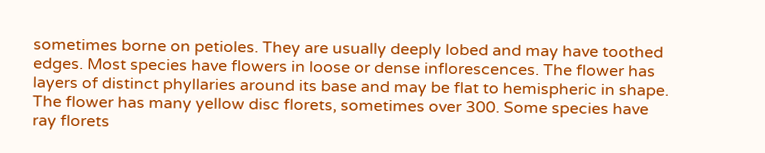sometimes borne on petioles. They are usually deeply lobed and may have toothed edges. Most species have flowers in loose or dense inflorescences. The flower has layers of distinct phyllaries around its base and may be flat to hemispheric in shape. The flower has many yellow disc florets, sometimes over 300. Some species have ray florets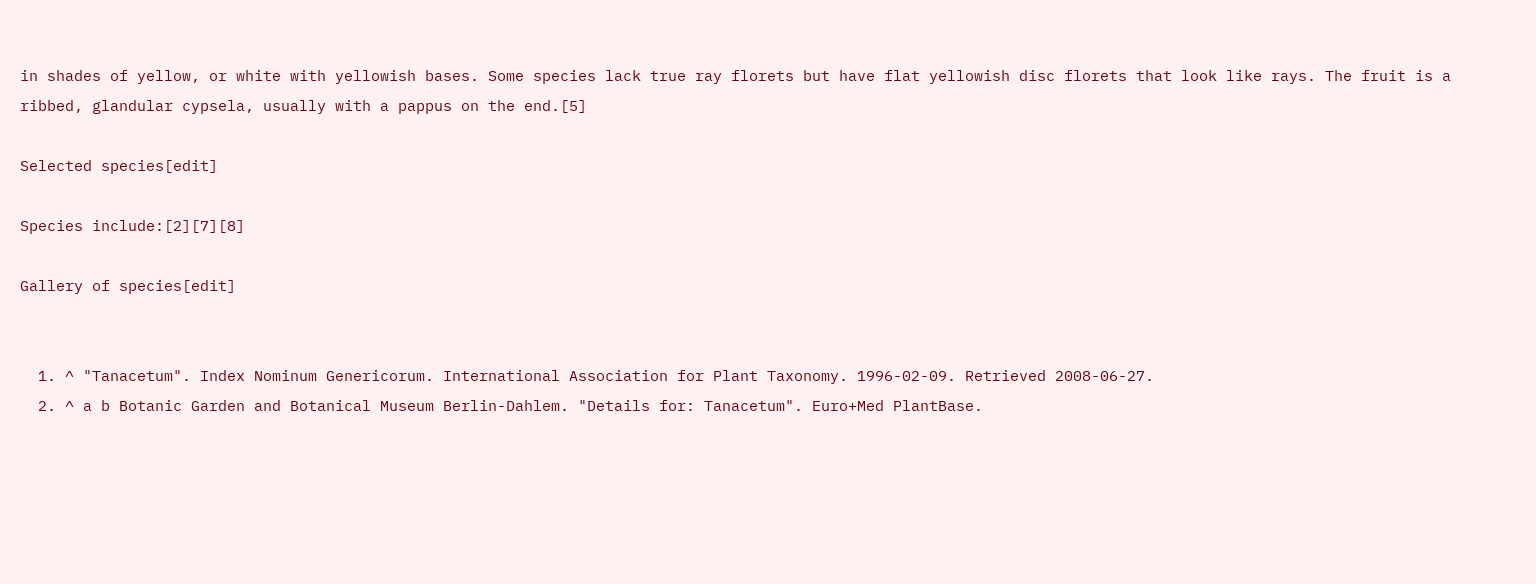in shades of yellow, or white with yellowish bases. Some species lack true ray florets but have flat yellowish disc florets that look like rays. The fruit is a ribbed, glandular cypsela, usually with a pappus on the end.[5]

Selected species[edit]

Species include:[2][7][8]

Gallery of species[edit]


  1. ^ "Tanacetum". Index Nominum Genericorum. International Association for Plant Taxonomy. 1996-02-09. Retrieved 2008-06-27.
  2. ^ a b Botanic Garden and Botanical Museum Berlin-Dahlem. "Details for: Tanacetum". Euro+Med PlantBase.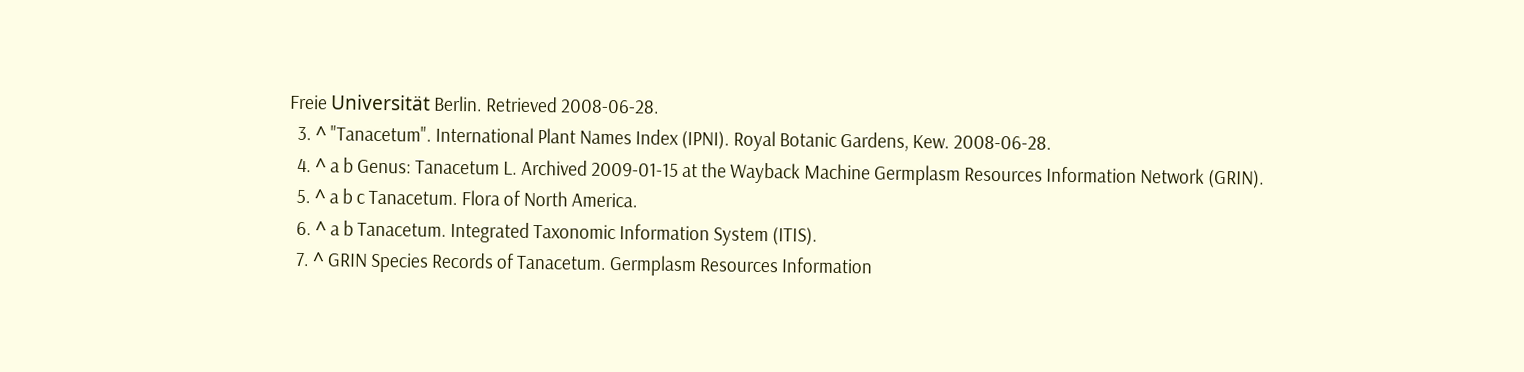Freie Universität Berlin. Retrieved 2008-06-28.
  3. ^ "Tanacetum". International Plant Names Index (IPNI). Royal Botanic Gardens, Kew. 2008-06-28.
  4. ^ a b Genus: Tanacetum L. Archived 2009-01-15 at the Wayback Machine Germplasm Resources Information Network (GRIN).
  5. ^ a b c Tanacetum. Flora of North America.
  6. ^ a b Tanacetum. Integrated Taxonomic Information System (ITIS).
  7. ^ GRIN Species Records of Tanacetum. Germplasm Resources Information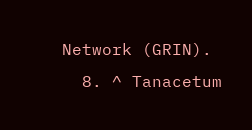Network (GRIN).
  8. ^ Tanacetum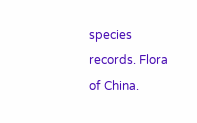species records. Flora of China.